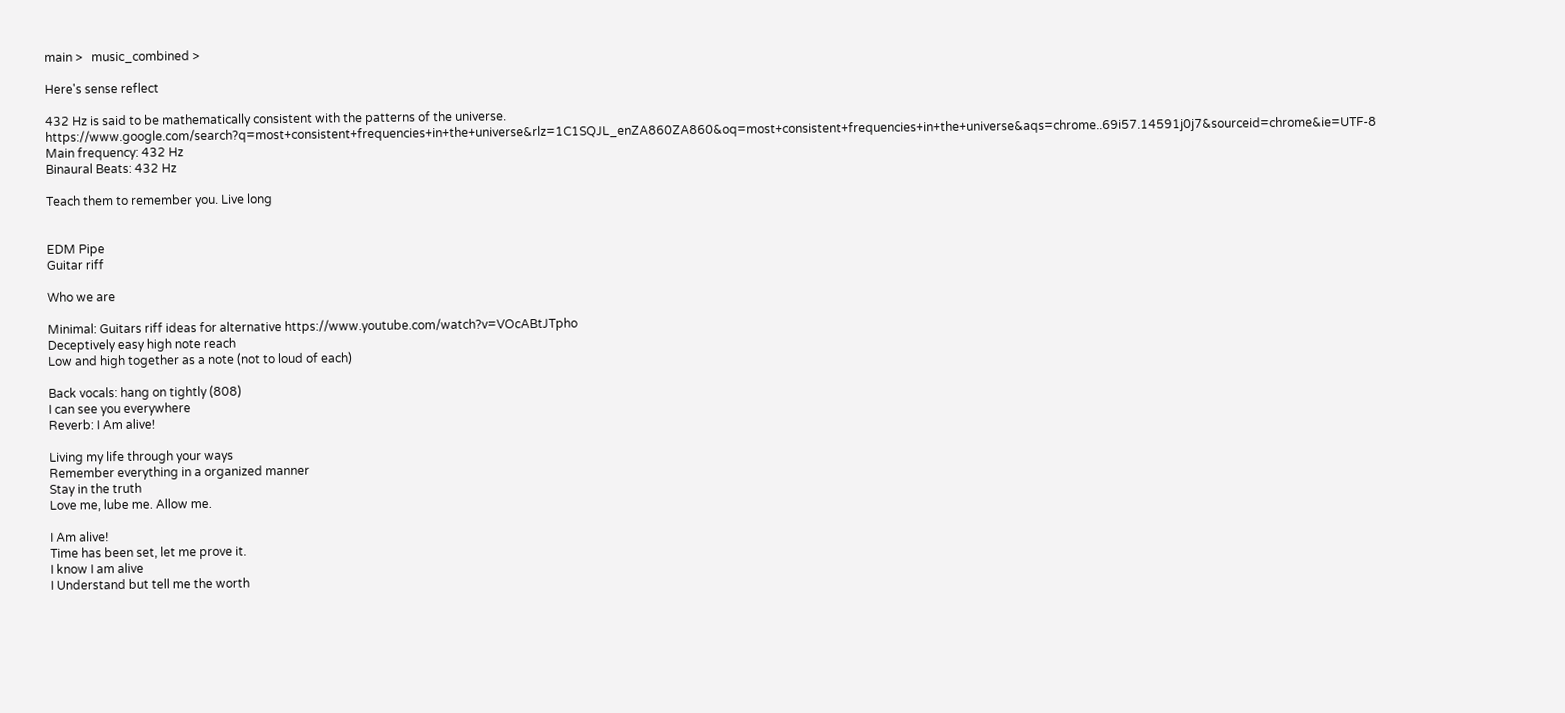main >   music_combined >

Here's sense reflect

432 Hz is said to be mathematically consistent with the patterns of the universe. https://www.google.com/search?q=most+consistent+frequencies+in+the+universe&rlz=1C1SQJL_enZA860ZA860&oq=most+consistent+frequencies+in+the+universe&aqs=chrome..69i57.14591j0j7&sourceid=chrome&ie=UTF-8
Main frequency: 432 Hz
Binaural Beats: 432 Hz

Teach them to remember you. Live long


EDM Pipe
Guitar riff

Who we are

Minimal: Guitars riff ideas for alternative https://www.youtube.com/watch?v=VOcABtJTpho
Deceptively easy high note reach
Low and high together as a note (not to loud of each)

Back vocals: hang on tightly (808)
I can see you everywhere
Reverb: I Am alive!

Living my life through your ways
Remember everything in a organized manner
Stay in the truth
Love me, lube me. Allow me.

I Am alive!
Time has been set, let me prove it.
I know I am alive
I Understand but tell me the worth